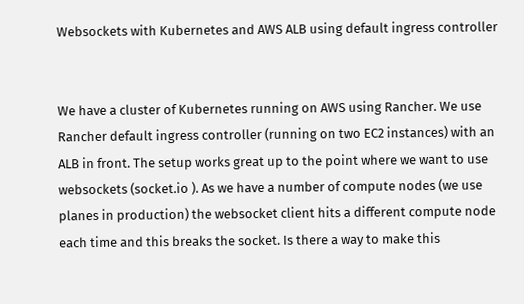Websockets with Kubernetes and AWS ALB using default ingress controller


We have a cluster of Kubernetes running on AWS using Rancher. We use Rancher default ingress controller (running on two EC2 instances) with an ALB in front. The setup works great up to the point where we want to use websockets (socket.io ). As we have a number of compute nodes (we use planes in production) the websocket client hits a different compute node each time and this breaks the socket. Is there a way to make this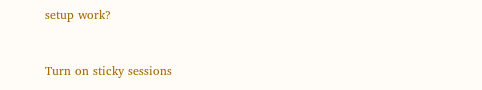setup work?



Turn on sticky sessions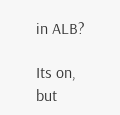in ALB?

Its on, but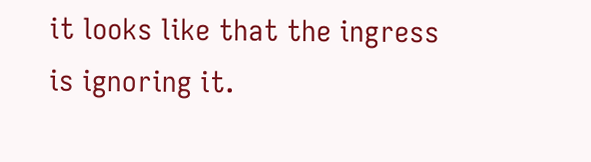it looks like that the ingress is ignoring it.